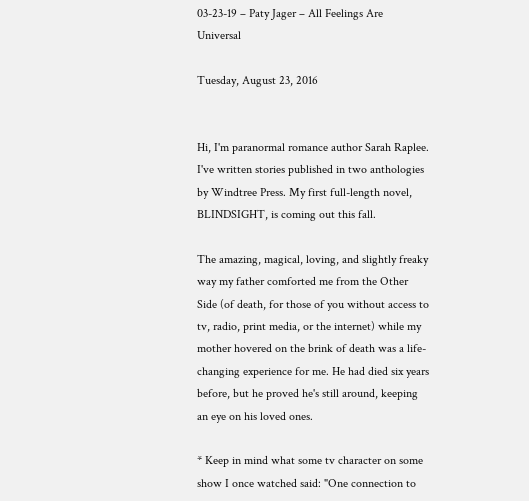03-23-19 – Paty Jager – All Feelings Are Universal

Tuesday, August 23, 2016


Hi, I'm paranormal romance author Sarah Raplee. I've written stories published in two anthologies by Windtree Press. My first full-length novel, BLINDSIGHT, is coming out this fall.

The amazing, magical, loving, and slightly freaky way my father comforted me from the Other Side (of death, for those of you without access to tv, radio, print media, or the internet) while my mother hovered on the brink of death was a life-changing experience for me. He had died six years before, but he proved he's still around, keeping an eye on his loved ones.

* Keep in mind what some tv character on some show I once watched said: "One connection to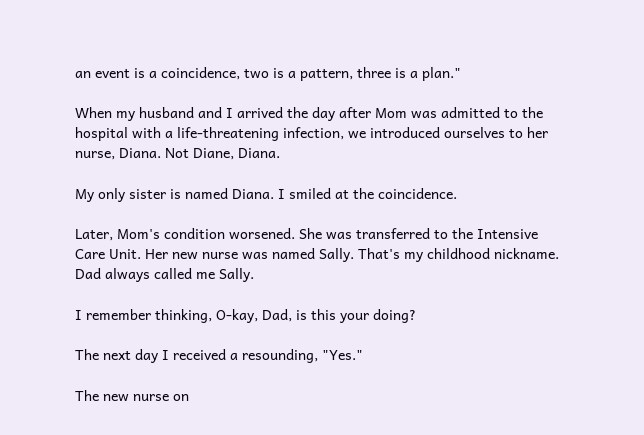an event is a coincidence, two is a pattern, three is a plan."

When my husband and I arrived the day after Mom was admitted to the hospital with a life-threatening infection, we introduced ourselves to her nurse, Diana. Not Diane, Diana.

My only sister is named Diana. I smiled at the coincidence.

Later, Mom's condition worsened. She was transferred to the Intensive Care Unit. Her new nurse was named Sally. That's my childhood nickname. Dad always called me Sally.

I remember thinking, O-kay, Dad, is this your doing?

The next day I received a resounding, "Yes."

The new nurse on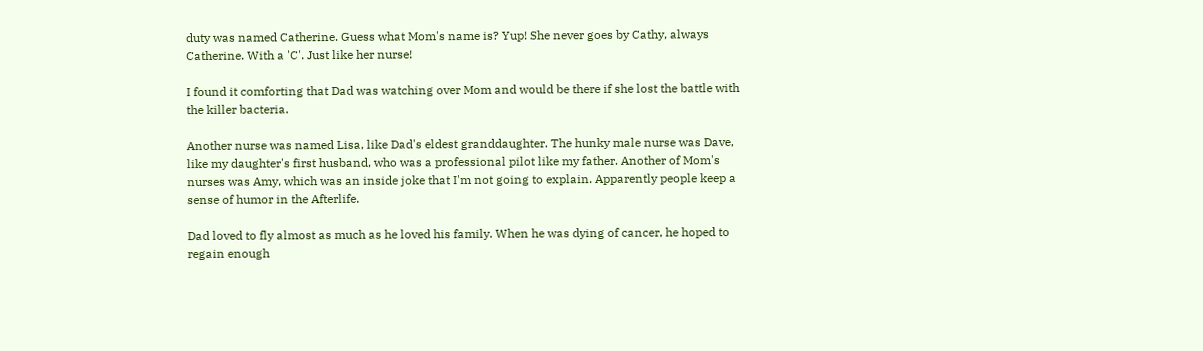duty was named Catherine. Guess what Mom's name is? Yup! She never goes by Cathy, always Catherine. With a 'C'. Just like her nurse!

I found it comforting that Dad was watching over Mom and would be there if she lost the battle with the killer bacteria.

Another nurse was named Lisa, like Dad's eldest granddaughter. The hunky male nurse was Dave, like my daughter's first husband, who was a professional pilot like my father. Another of Mom's nurses was Amy, which was an inside joke that I'm not going to explain. Apparently people keep a sense of humor in the Afterlife.

Dad loved to fly almost as much as he loved his family. When he was dying of cancer, he hoped to regain enough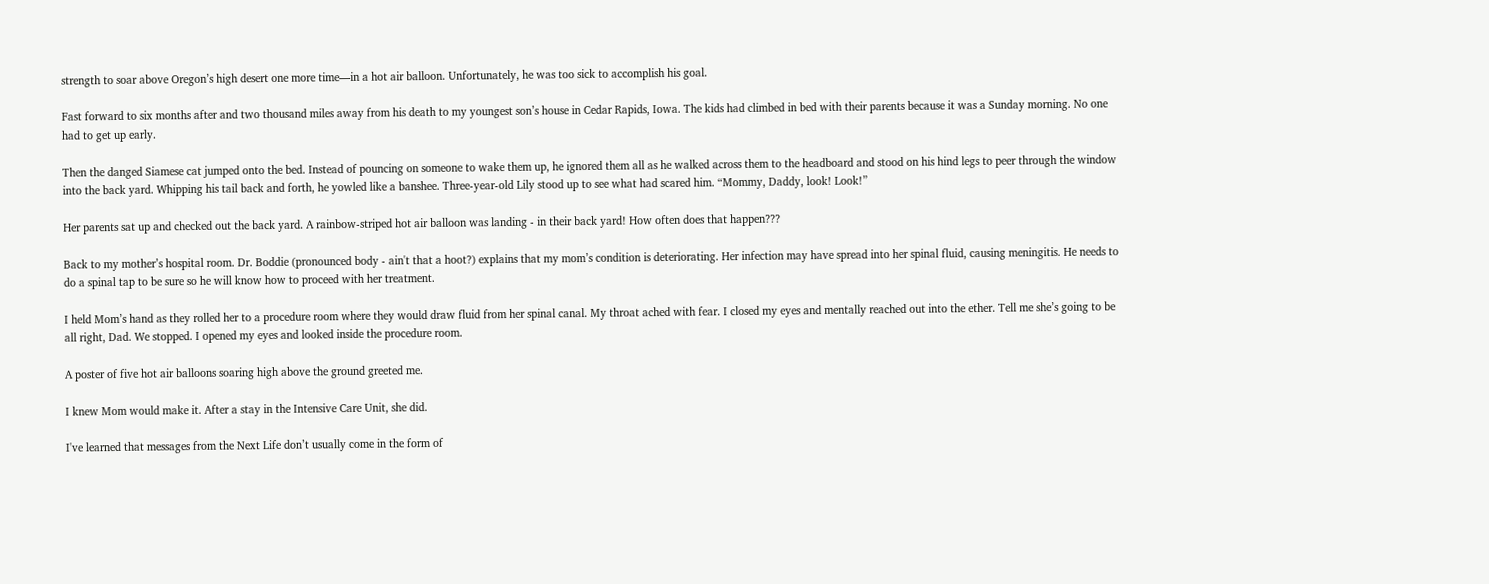strength to soar above Oregon’s high desert one more time—in a hot air balloon. Unfortunately, he was too sick to accomplish his goal.

Fast forward to six months after and two thousand miles away from his death to my youngest son’s house in Cedar Rapids, Iowa. The kids had climbed in bed with their parents because it was a Sunday morning. No one had to get up early.

Then the danged Siamese cat jumped onto the bed. Instead of pouncing on someone to wake them up, he ignored them all as he walked across them to the headboard and stood on his hind legs to peer through the window into the back yard. Whipping his tail back and forth, he yowled like a banshee. Three-year-old Lily stood up to see what had scared him. “Mommy, Daddy, look! Look!”

Her parents sat up and checked out the back yard. A rainbow-striped hot air balloon was landing - in their back yard! How often does that happen???

Back to my mother’s hospital room. Dr. Boddie (pronounced body - ain't that a hoot?) explains that my mom’s condition is deteriorating. Her infection may have spread into her spinal fluid, causing meningitis. He needs to do a spinal tap to be sure so he will know how to proceed with her treatment.

I held Mom’s hand as they rolled her to a procedure room where they would draw fluid from her spinal canal. My throat ached with fear. I closed my eyes and mentally reached out into the ether. Tell me she’s going to be all right, Dad. We stopped. I opened my eyes and looked inside the procedure room.

A poster of five hot air balloons soaring high above the ground greeted me.

I knew Mom would make it. After a stay in the Intensive Care Unit, she did.

I've learned that messages from the Next Life don’t usually come in the form of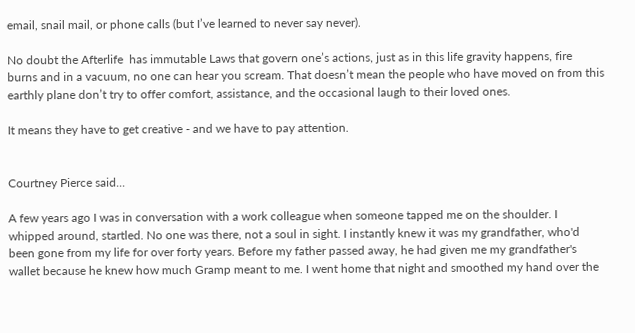email, snail mail, or phone calls (but I’ve learned to never say never).

No doubt the Afterlife  has immutable Laws that govern one’s actions, just as in this life gravity happens, fire burns and in a vacuum, no one can hear you scream. That doesn’t mean the people who have moved on from this earthly plane don’t try to offer comfort, assistance, and the occasional laugh to their loved ones.

It means they have to get creative - and we have to pay attention.


Courtney Pierce said...

A few years ago I was in conversation with a work colleague when someone tapped me on the shoulder. I whipped around, startled. No one was there, not a soul in sight. I instantly knew it was my grandfather, who'd been gone from my life for over forty years. Before my father passed away, he had given me my grandfather's wallet because he knew how much Gramp meant to me. I went home that night and smoothed my hand over the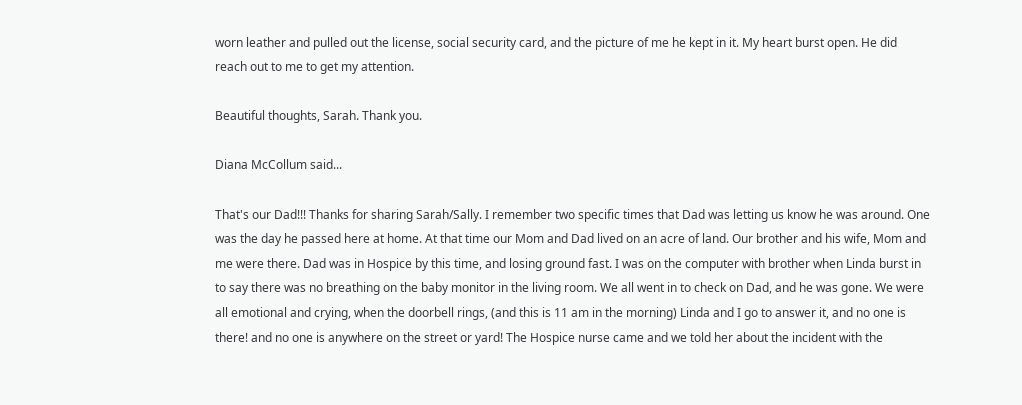worn leather and pulled out the license, social security card, and the picture of me he kept in it. My heart burst open. He did reach out to me to get my attention.

Beautiful thoughts, Sarah. Thank you.

Diana McCollum said...

That's our Dad!!! Thanks for sharing Sarah/Sally. I remember two specific times that Dad was letting us know he was around. One was the day he passed here at home. At that time our Mom and Dad lived on an acre of land. Our brother and his wife, Mom and me were there. Dad was in Hospice by this time, and losing ground fast. I was on the computer with brother when Linda burst in to say there was no breathing on the baby monitor in the living room. We all went in to check on Dad, and he was gone. We were all emotional and crying, when the doorbell rings, (and this is 11 am in the morning) Linda and I go to answer it, and no one is there! and no one is anywhere on the street or yard! The Hospice nurse came and we told her about the incident with the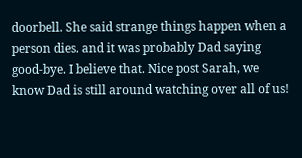doorbell. She said strange things happen when a person dies. and it was probably Dad saying good-bye. I believe that. Nice post Sarah, we know Dad is still around watching over all of us!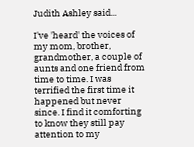Judith Ashley said...

I've 'heard' the voices of my mom, brother, grandmother, a couple of aunts and one friend from time to time. I was terrified the first time it happened but never since. I find it comforting to know they still pay attention to my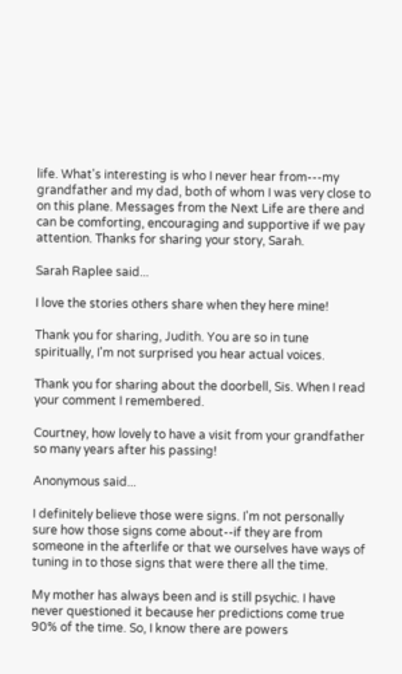life. What's interesting is who I never hear from---my grandfather and my dad, both of whom I was very close to on this plane. Messages from the Next Life are there and can be comforting, encouraging and supportive if we pay attention. Thanks for sharing your story, Sarah.

Sarah Raplee said...

I love the stories others share when they here mine!

Thank you for sharing, Judith. You are so in tune spiritually, I'm not surprised you hear actual voices.

Thank you for sharing about the doorbell, Sis. When I read your comment I remembered.

Courtney, how lovely to have a visit from your grandfather so many years after his passing!

Anonymous said...

I definitely believe those were signs. I'm not personally sure how those signs come about--if they are from someone in the afterlife or that we ourselves have ways of tuning in to those signs that were there all the time.

My mother has always been and is still psychic. I have never questioned it because her predictions come true 90% of the time. So, I know there are powers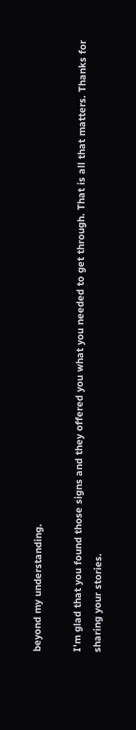beyond my understanding.

I'm glad that you found those signs and they offered you what you needed to get through. That is all that matters. Thanks for sharing your stories.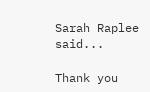Sarah Raplee said...

Thank you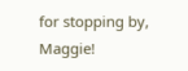for stopping by, Maggie!